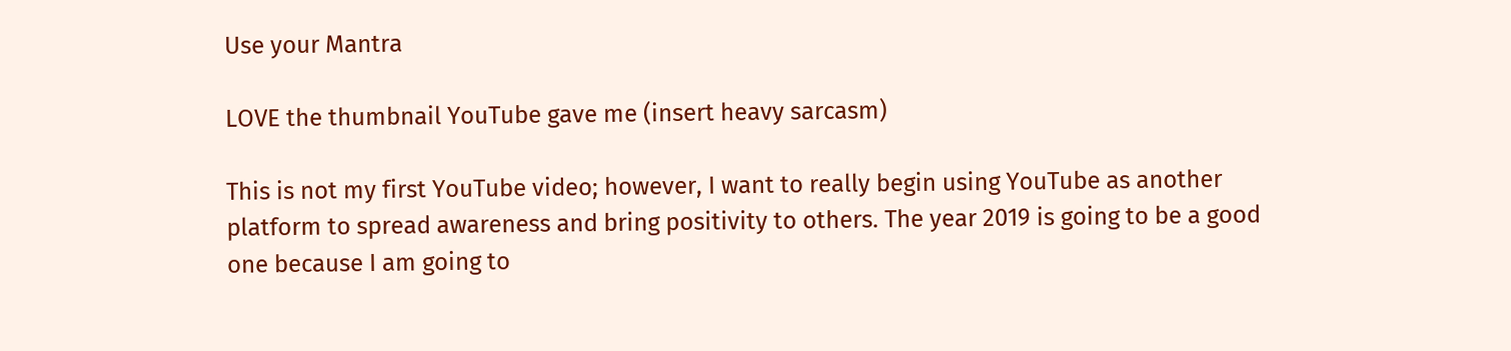Use your Mantra

LOVE the thumbnail YouTube gave me (insert heavy sarcasm)

This is not my first YouTube video; however, I want to really begin using YouTube as another platform to spread awareness and bring positivity to others. The year 2019 is going to be a good one because I am going to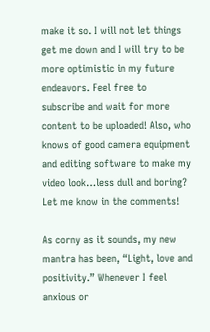make it so. I will not let things get me down and I will try to be more optimistic in my future endeavors. Feel free to subscribe and wait for more content to be uploaded! Also, who knows of good camera equipment and editing software to make my video look…less dull and boring? Let me know in the comments!

As corny as it sounds, my new mantra has been, “Light, love and positivity.” Whenever I feel anxious or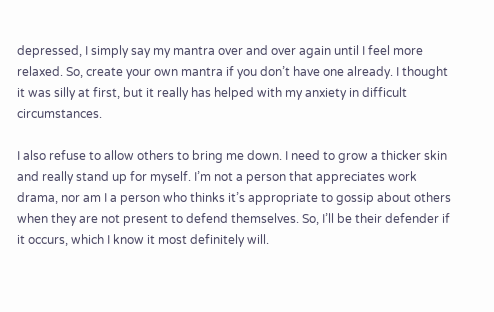depressed, I simply say my mantra over and over again until I feel more relaxed. So, create your own mantra if you don’t have one already. I thought it was silly at first, but it really has helped with my anxiety in difficult circumstances.

I also refuse to allow others to bring me down. I need to grow a thicker skin and really stand up for myself. I’m not a person that appreciates work drama, nor am I a person who thinks it’s appropriate to gossip about others when they are not present to defend themselves. So, I’ll be their defender if it occurs, which I know it most definitely will.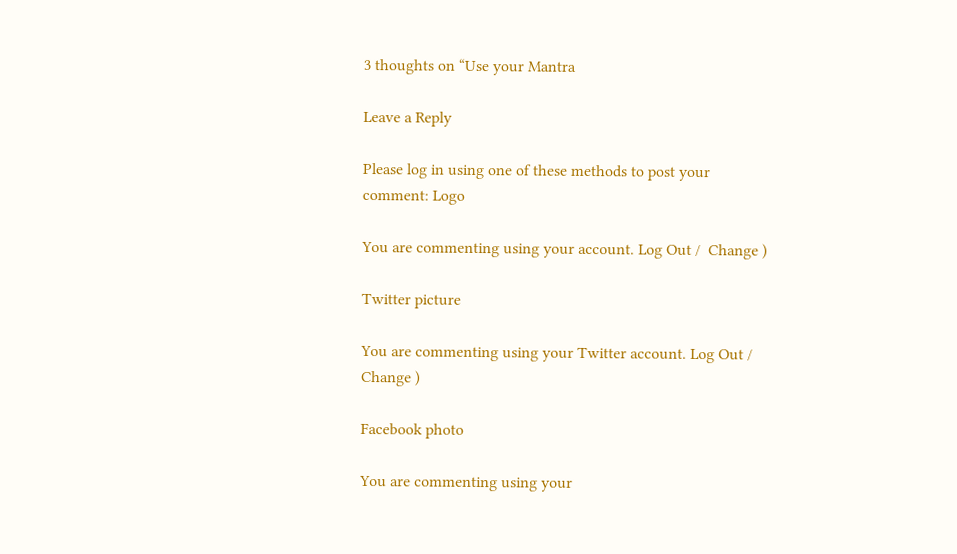3 thoughts on “Use your Mantra

Leave a Reply

Please log in using one of these methods to post your comment: Logo

You are commenting using your account. Log Out /  Change )

Twitter picture

You are commenting using your Twitter account. Log Out /  Change )

Facebook photo

You are commenting using your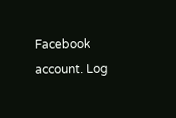Facebook account. Log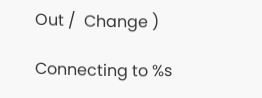Out /  Change )

Connecting to %s